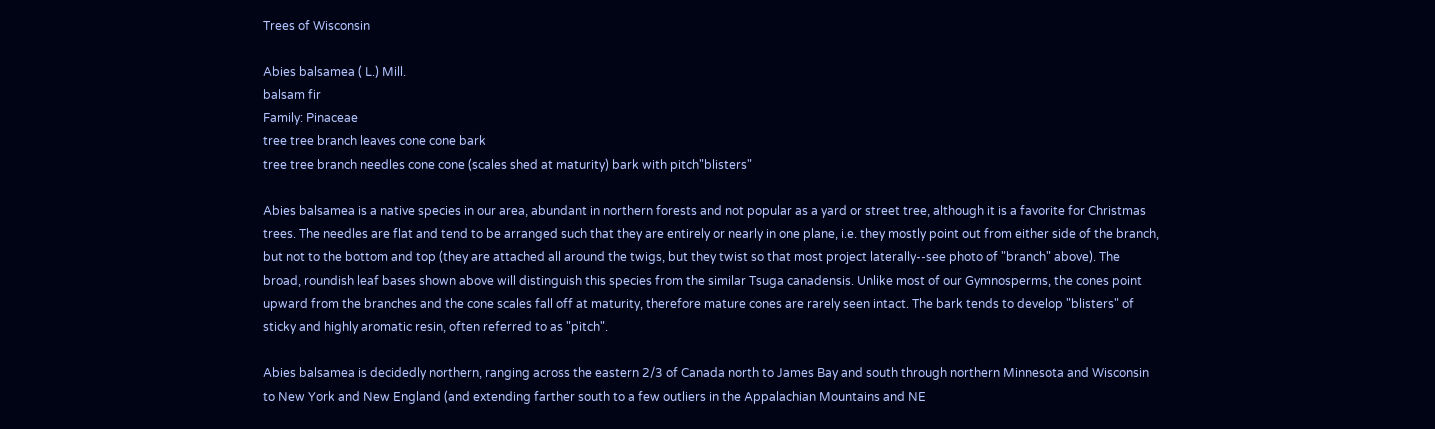Trees of Wisconsin

Abies balsamea ( L.) Mill.
balsam fir
Family: Pinaceae
tree tree branch leaves cone cone bark
tree tree branch needles cone cone (scales shed at maturity) bark with pitch"blisters"

Abies balsamea is a native species in our area, abundant in northern forests and not popular as a yard or street tree, although it is a favorite for Christmas trees. The needles are flat and tend to be arranged such that they are entirely or nearly in one plane, i.e. they mostly point out from either side of the branch, but not to the bottom and top (they are attached all around the twigs, but they twist so that most project laterally--see photo of "branch" above). The broad, roundish leaf bases shown above will distinguish this species from the similar Tsuga canadensis. Unlike most of our Gymnosperms, the cones point upward from the branches and the cone scales fall off at maturity, therefore mature cones are rarely seen intact. The bark tends to develop "blisters" of sticky and highly aromatic resin, often referred to as "pitch".

Abies balsamea is decidedly northern, ranging across the eastern 2/3 of Canada north to James Bay and south through northern Minnesota and Wisconsin to New York and New England (and extending farther south to a few outliers in the Appalachian Mountains and NE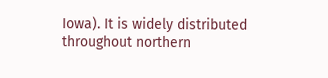Iowa). It is widely distributed throughout northern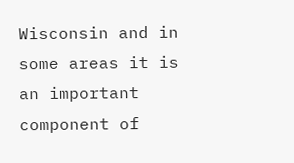Wisconsin and in some areas it is an important component of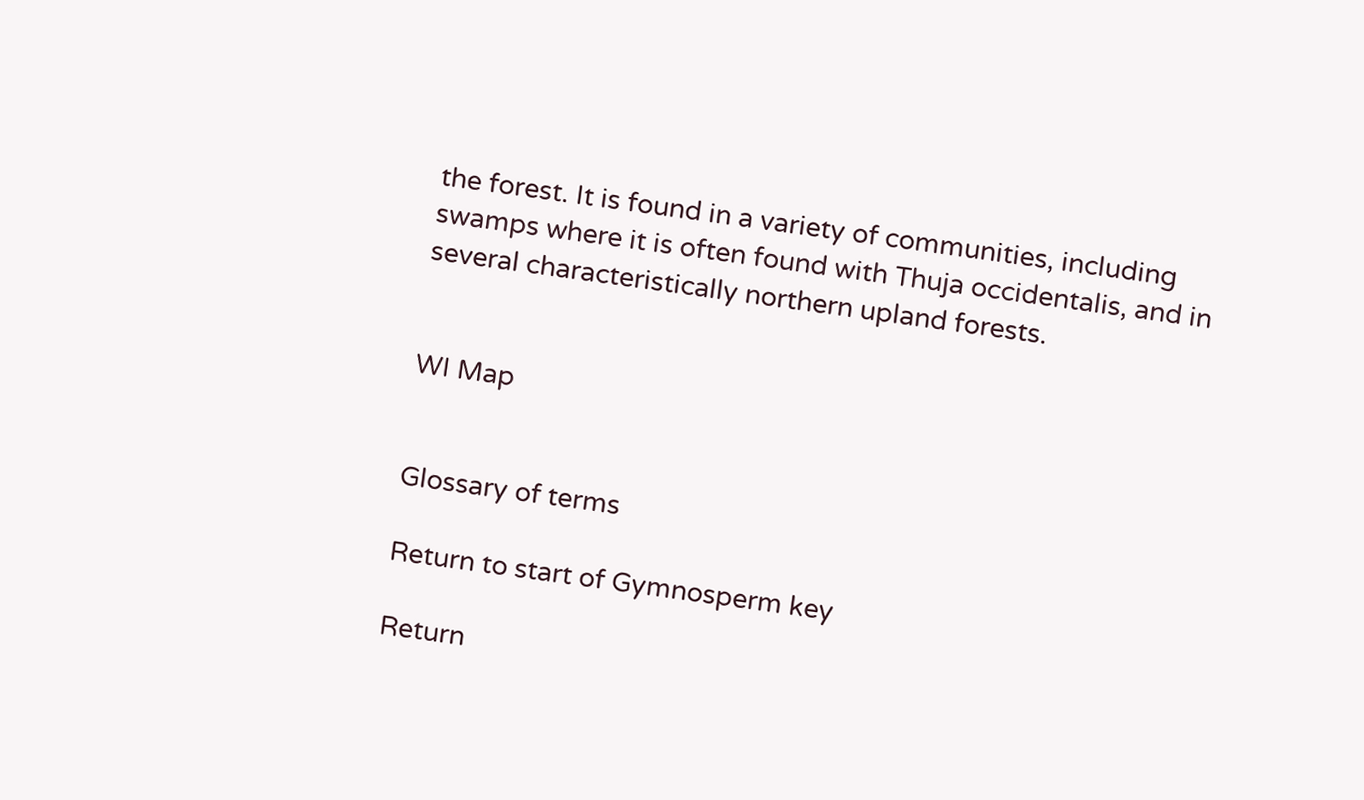the forest. It is found in a variety of communities, including swamps where it is often found with Thuja occidentalis, and in several characteristically northern upland forests.


WI Map


Glossary of terms

Return to start of Gymnosperm key

Return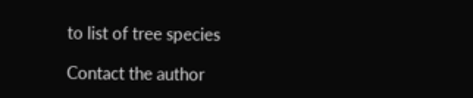to list of tree species

Contact the author